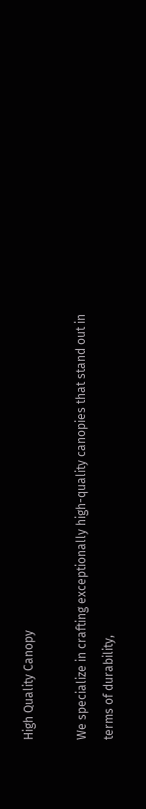High Quality Canopy

We specialize in crafting exceptionally high-quality canopies that stand out in terms of durability,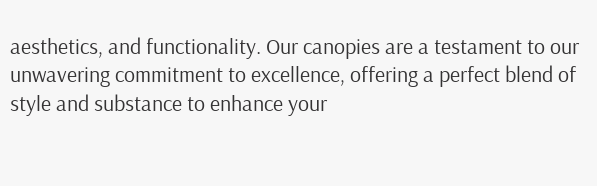aesthetics, and functionality. Our canopies are a testament to our unwavering commitment to excellence, offering a perfect blend of style and substance to enhance your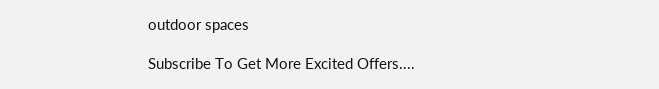outdoor spaces

Subscribe To Get More Excited Offers....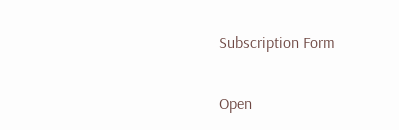Subscription Form

Open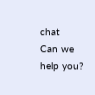chat
Can we help you?